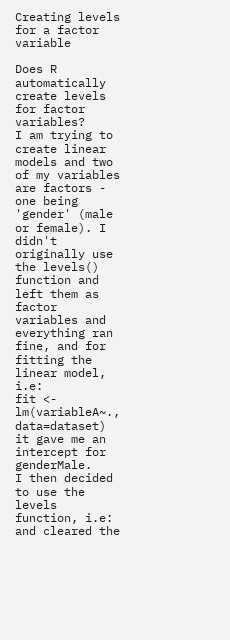Creating levels for a factor variable

Does R automatically create levels for factor variables?
I am trying to create linear models and two of my variables are factors - one being 'gender' (male or female). I didn't originally use the levels() function and left them as factor variables and everything ran fine, and for fitting the linear model, i.e:
fit <- lm(variableA~., data=dataset)
it gave me an intercept for genderMale.
I then decided to use the levels function, i.e:
and cleared the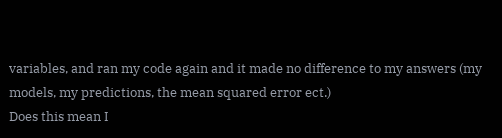variables, and ran my code again and it made no difference to my answers (my models, my predictions, the mean squared error ect.)
Does this mean I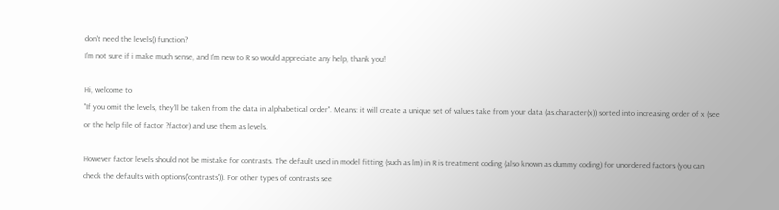don't need the levels() function?
I'm not sure if i make much sense, and I'm new to R so would appreciate any help, thank you!

Hi, welcome to
"If you omit the levels, they’ll be taken from the data in alphabetical order". Means: it will create a unique set of values take from your data (as.character(x)) sorted into increasing order of x (see or the help file of factor ?factor) and use them as levels.

However factor levels should not be mistake for contrasts. The default used in model fitting (such as lm) in R is treatment coding (also known as dummy coding) for unordered factors (you can check the defaults with options('contrasts')). For other types of contrasts see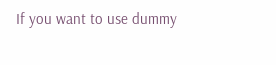If you want to use dummy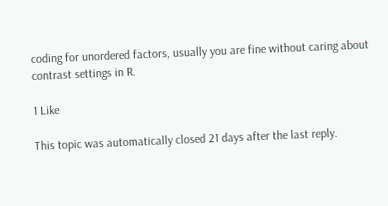coding for unordered factors, usually you are fine without caring about contrast settings in R.

1 Like

This topic was automatically closed 21 days after the last reply.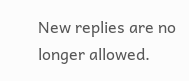New replies are no longer allowed.